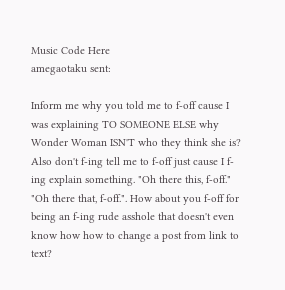Music Code Here
amegaotaku sent:

Inform me why you told me to f-off cause I was explaining TO SOMEONE ELSE why Wonder Woman ISN'T who they think she is? Also don't f-ing tell me to f-off just cause I f-ing explain something. "Oh there this, f-off." "Oh there that, f-off.". How about you f-off for being an f-ing rude asshole that doesn't even know how how to change a post from link to text?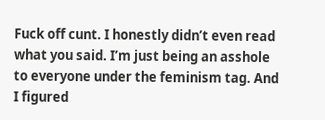Fuck off cunt. I honestly didn’t even read what you said. I’m just being an asshole to everyone under the feminism tag. And I figured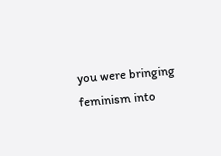you were bringing feminism into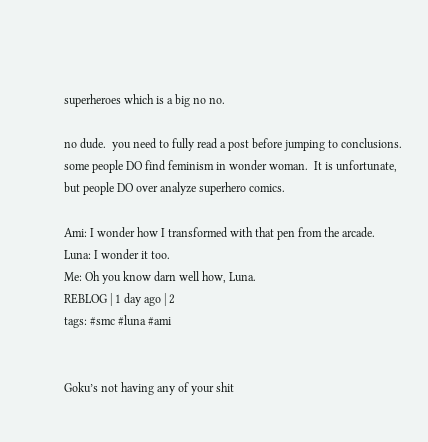superheroes which is a big no no.

no dude.  you need to fully read a post before jumping to conclusions.  some people DO find feminism in wonder woman.  It is unfortunate, but people DO over analyze superhero comics.

Ami: I wonder how I transformed with that pen from the arcade.
Luna: I wonder it too.
Me: Oh you know darn well how, Luna.
REBLOG | 1 day ago | 2
tags: #smc #luna #ami


Goku’s not having any of your shit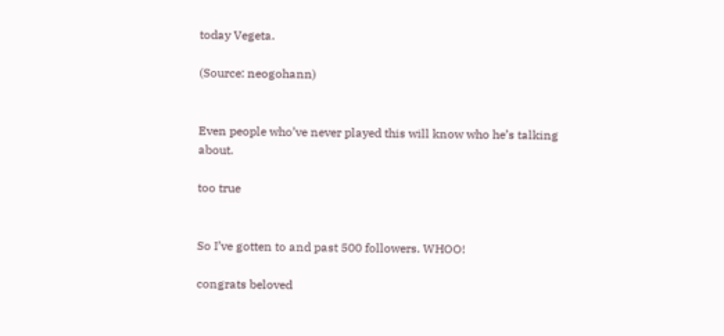today Vegeta.

(Source: neogohann)


Even people who’ve never played this will know who he’s talking about.

too true


So I’ve gotten to and past 500 followers. WHOO!

congrats beloved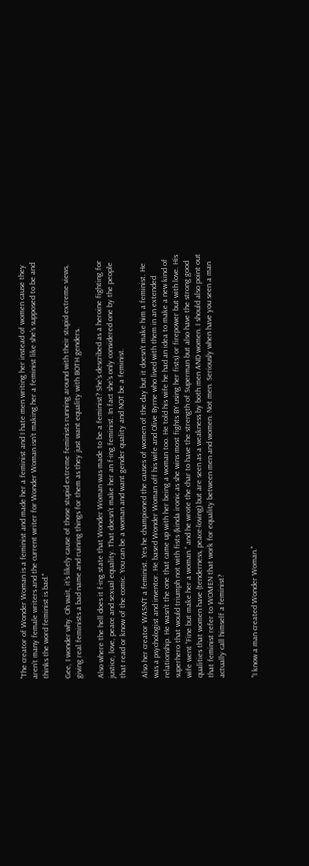"The creator of Wonder Woman is a feminist and made her a feminist and I hate men writing her instead of women cause they aren’t many female writers and the current writer for Wonder Woman isn’t making her a feminist like she’s supposed to be and thinks the word feminist is bad."

Gee, I wonder why. Oh wait, it’s likely cause of those stupid extreme feminists running around with their stupid extreme views, giving real feminists a bad name and ruining things for them as they just want equality with BOTH genders.

Also where the hell does it f-ing state that Wonder Woman was made to be a feminist? She’s described as a heroine fighting for justice, love, peace and sexual equality. That doesn’t make her an f-ing feminist. In fact she’s only considered one by the people that read or know of the comic. You can be a woman and want gender quality and NOT be a feminist.

Also her creator WASN’T a feminist. Yes he championed the causes of women of the day but it doesn’t make him a feminist. He was a psychologist and inventor. He based Wonder Woman off his wife and Olive Byrne who lived with them in an extended relationship. He wasn’t the one that came up with her being a woman too. He told his wife he had an idea to make a new kind of superhero that would triumph not with fists (kinda ironic as she wins most fights BY using her fists) or firepower but with love. His wife went “Fine but make her a woman.” and he wrote the char to have the strength of Superman but also have the strong good qualities that women have (tenderness, peace-loving) but are seen as a weakness by both men AND women. I should also point out that feminist refer to WOMEN that work for equality between men and women. Not men. Seriously when have you seen a man actually call himself a feminist?


"I know a man created Wonder Woman."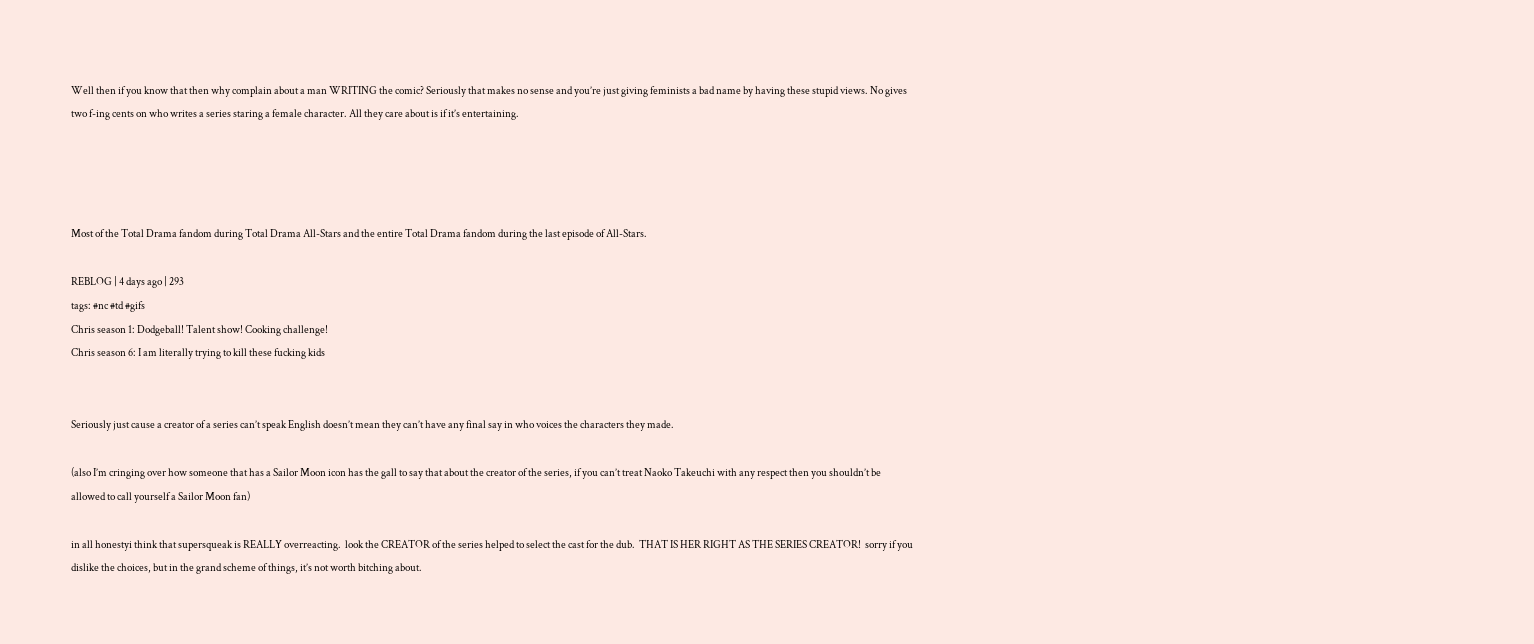Well then if you know that then why complain about a man WRITING the comic? Seriously that makes no sense and you’re just giving feminists a bad name by having these stupid views. No gives two f-ing cents on who writes a series staring a female character. All they care about is if it’s entertaining.




Most of the Total Drama fandom during Total Drama All-Stars and the entire Total Drama fandom during the last episode of All-Stars.

REBLOG | 4 days ago | 293
tags: #nc #td #gifs
Chris season 1: Dodgeball! Talent show! Cooking challenge!
Chris season 6: I am literally trying to kill these fucking kids


Seriously just cause a creator of a series can’t speak English doesn’t mean they can’t have any final say in who voices the characters they made.

(also I’m cringing over how someone that has a Sailor Moon icon has the gall to say that about the creator of the series, if you can’t treat Naoko Takeuchi with any respect then you shouldn’t be allowed to call yourself a Sailor Moon fan)

in all honestyi think that supersqueak is REALLY overreacting.  look the CREATOR of the series helped to select the cast for the dub.  THAT IS HER RIGHT AS THE SERIES CREATOR!  sorry if you dislike the choices, but in the grand scheme of things, it’s not worth bitching about.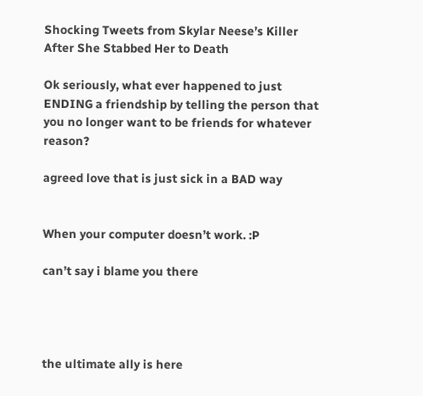Shocking Tweets from Skylar Neese’s Killer After She Stabbed Her to Death

Ok seriously, what ever happened to just ENDING a friendship by telling the person that you no longer want to be friends for whatever reason?

agreed love that is just sick in a BAD way


When your computer doesn’t work. :P

can’t say i blame you there




the ultimate ally is here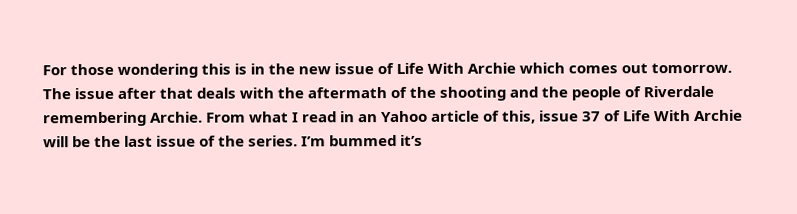For those wondering this is in the new issue of Life With Archie which comes out tomorrow. The issue after that deals with the aftermath of the shooting and the people of Riverdale remembering Archie. From what I read in an Yahoo article of this, issue 37 of Life With Archie will be the last issue of the series. I’m bummed it’s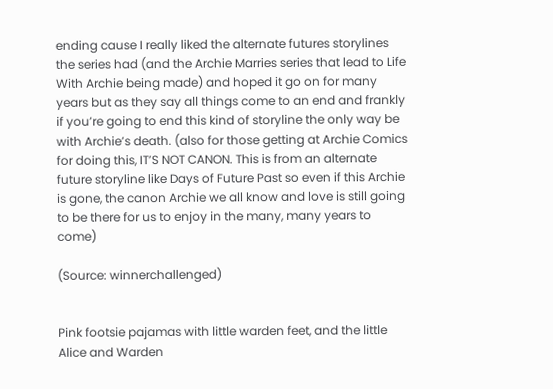ending cause I really liked the alternate futures storylines the series had (and the Archie Marries series that lead to Life With Archie being made) and hoped it go on for many years but as they say all things come to an end and frankly if you’re going to end this kind of storyline the only way be with Archie’s death. (also for those getting at Archie Comics for doing this, IT’S NOT CANON. This is from an alternate future storyline like Days of Future Past so even if this Archie is gone, the canon Archie we all know and love is still going to be there for us to enjoy in the many, many years to come)

(Source: winnerchallenged)


Pink footsie pajamas with little warden feet, and the little Alice and Warden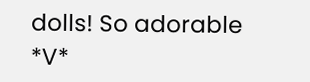dolls! So adorable *V*